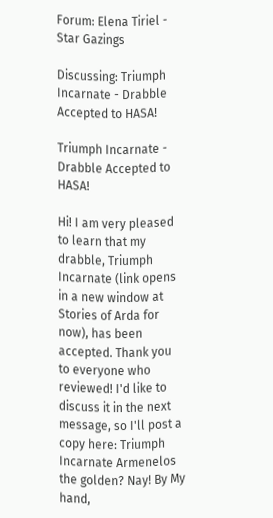Forum: Elena Tiriel - Star Gazings

Discussing: Triumph Incarnate - Drabble Accepted to HASA!

Triumph Incarnate - Drabble Accepted to HASA!

Hi! I am very pleased to learn that my drabble, Triumph Incarnate (link opens in a new window at Stories of Arda for now), has been accepted. Thank you to everyone who reviewed! I'd like to discuss it in the next message, so I'll post a copy here: Triumph Incarnate Armenelos the golden? Nay! By My hand,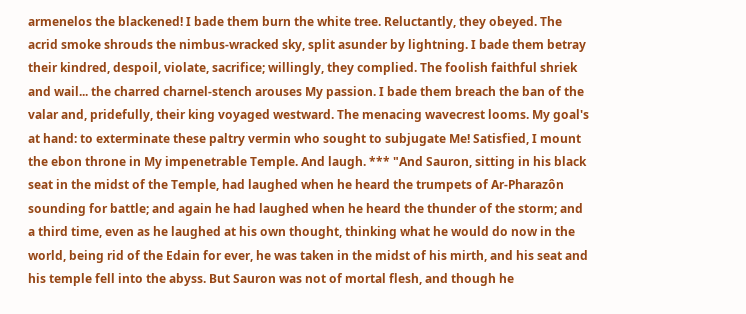armenelos the blackened! I bade them burn the white tree. Reluctantly, they obeyed. The acrid smoke shrouds the nimbus-wracked sky, split asunder by lightning. I bade them betray their kindred, despoil, violate, sacrifice; willingly, they complied. The foolish faithful shriek and wail... the charred charnel-stench arouses My passion. I bade them breach the ban of the valar and, pridefully, their king voyaged westward. The menacing wavecrest looms. My goal's at hand: to exterminate these paltry vermin who sought to subjugate Me! Satisfied, I mount the ebon throne in My impenetrable Temple. And laugh. *** "And Sauron, sitting in his black seat in the midst of the Temple, had laughed when he heard the trumpets of Ar-Pharazôn sounding for battle; and again he had laughed when he heard the thunder of the storm; and a third time, even as he laughed at his own thought, thinking what he would do now in the world, being rid of the Edain for ever, he was taken in the midst of his mirth, and his seat and his temple fell into the abyss. But Sauron was not of mortal flesh, and though he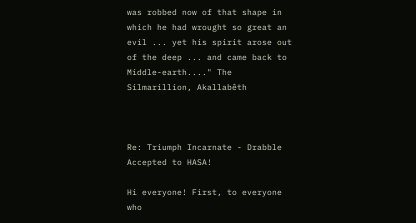was robbed now of that shape in which he had wrought so great an evil ... yet his spirit arose out of the deep ... and came back to Middle-earth...." The Silmarillion, Akallabêth



Re: Triumph Incarnate - Drabble Accepted to HASA!

Hi everyone! First, to everyone who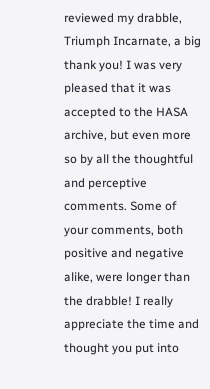reviewed my drabble, Triumph Incarnate, a big thank you! I was very pleased that it was accepted to the HASA archive, but even more so by all the thoughtful and perceptive comments. Some of your comments, both positive and negative alike, were longer than the drabble! I really appreciate the time and thought you put into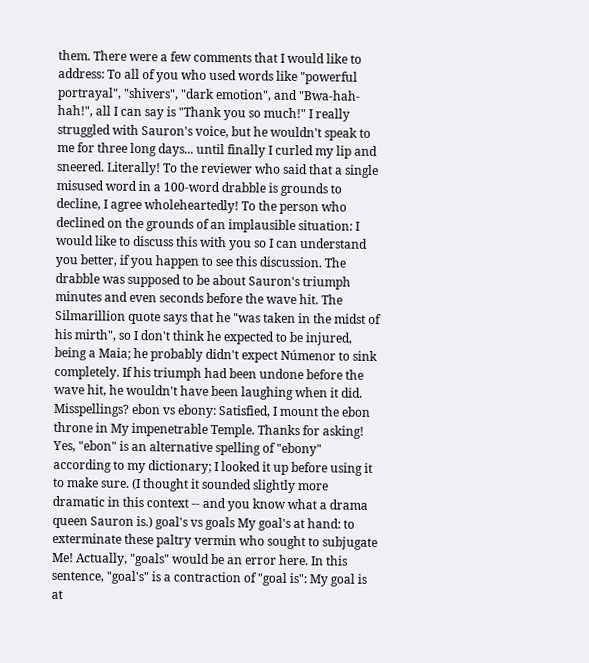them. There were a few comments that I would like to address: To all of you who used words like "powerful portrayal", "shivers", "dark emotion", and "Bwa-hah-hah!", all I can say is "Thank you so much!" I really struggled with Sauron's voice, but he wouldn't speak to me for three long days... until finally I curled my lip and sneered. Literally! To the reviewer who said that a single misused word in a 100-word drabble is grounds to decline, I agree wholeheartedly! To the person who declined on the grounds of an implausible situation: I would like to discuss this with you so I can understand you better, if you happen to see this discussion. The drabble was supposed to be about Sauron's triumph minutes and even seconds before the wave hit. The Silmarillion quote says that he "was taken in the midst of his mirth", so I don't think he expected to be injured, being a Maia; he probably didn't expect Númenor to sink completely. If his triumph had been undone before the wave hit, he wouldn't have been laughing when it did. Misspellings? ebon vs ebony: Satisfied, I mount the ebon throne in My impenetrable Temple. Thanks for asking! Yes, "ebon" is an alternative spelling of "ebony" according to my dictionary; I looked it up before using it to make sure. (I thought it sounded slightly more dramatic in this context -- and you know what a drama queen Sauron is.) goal's vs goals My goal's at hand: to exterminate these paltry vermin who sought to subjugate Me! Actually, "goals" would be an error here. In this sentence, "goal's" is a contraction of "goal is": My goal is at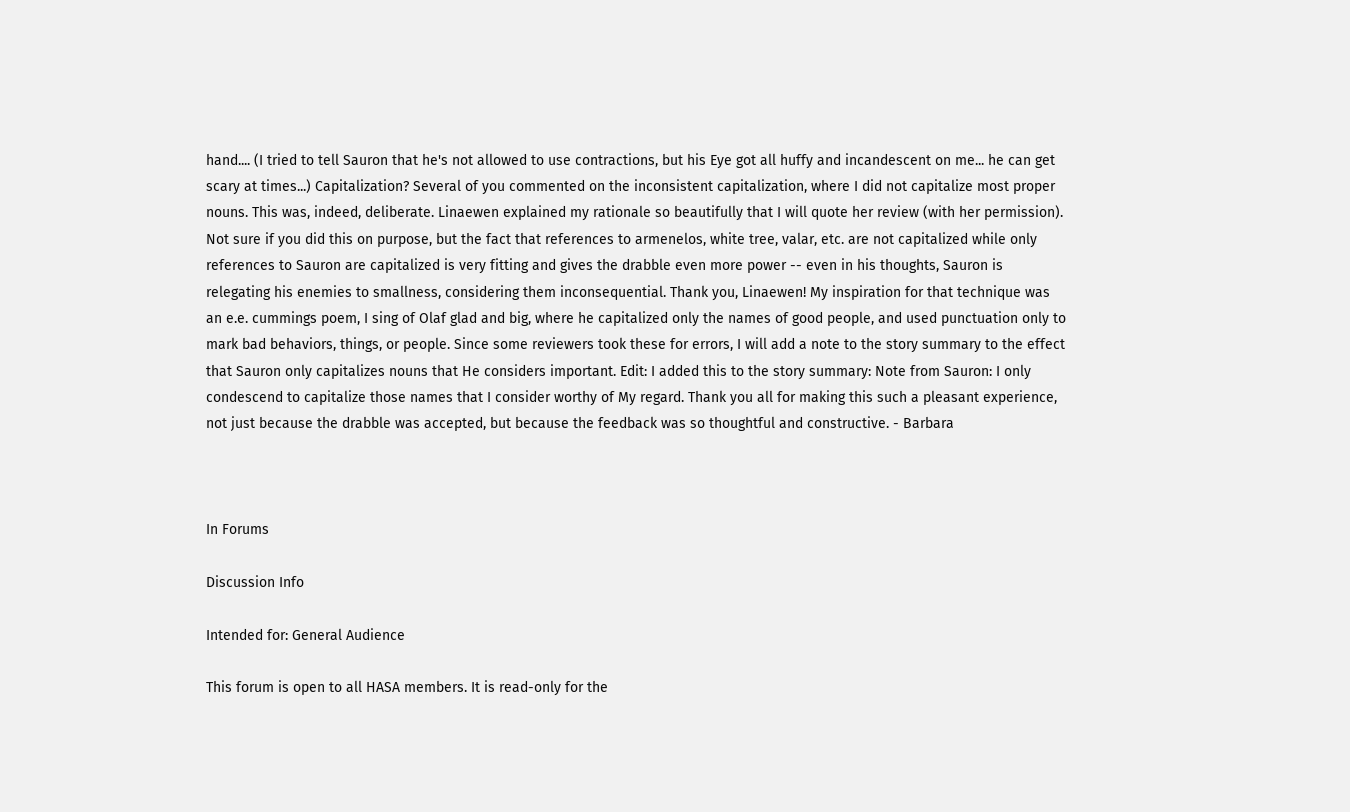hand.... (I tried to tell Sauron that he's not allowed to use contractions, but his Eye got all huffy and incandescent on me... he can get scary at times...) Capitalization? Several of you commented on the inconsistent capitalization, where I did not capitalize most proper nouns. This was, indeed, deliberate. Linaewen explained my rationale so beautifully that I will quote her review (with her permission). Not sure if you did this on purpose, but the fact that references to armenelos, white tree, valar, etc. are not capitalized while only references to Sauron are capitalized is very fitting and gives the drabble even more power -- even in his thoughts, Sauron is relegating his enemies to smallness, considering them inconsequential. Thank you, Linaewen! My inspiration for that technique was an e.e. cummings poem, I sing of Olaf glad and big, where he capitalized only the names of good people, and used punctuation only to mark bad behaviors, things, or people. Since some reviewers took these for errors, I will add a note to the story summary to the effect that Sauron only capitalizes nouns that He considers important. Edit: I added this to the story summary: Note from Sauron: I only condescend to capitalize those names that I consider worthy of My regard. Thank you all for making this such a pleasant experience, not just because the drabble was accepted, but because the feedback was so thoughtful and constructive. - Barbara



In Forums

Discussion Info

Intended for: General Audience

This forum is open to all HASA members. It is read-only for the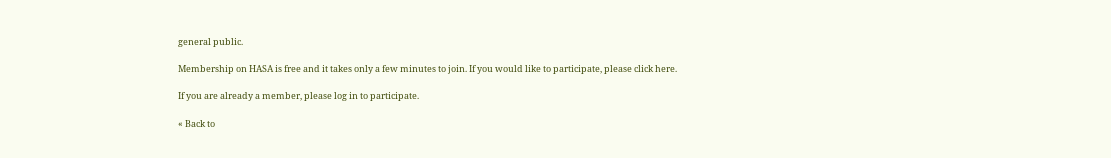general public.

Membership on HASA is free and it takes only a few minutes to join. If you would like to participate, please click here.

If you are already a member, please log in to participate.

« Back to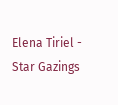Elena Tiriel - Star Gazings